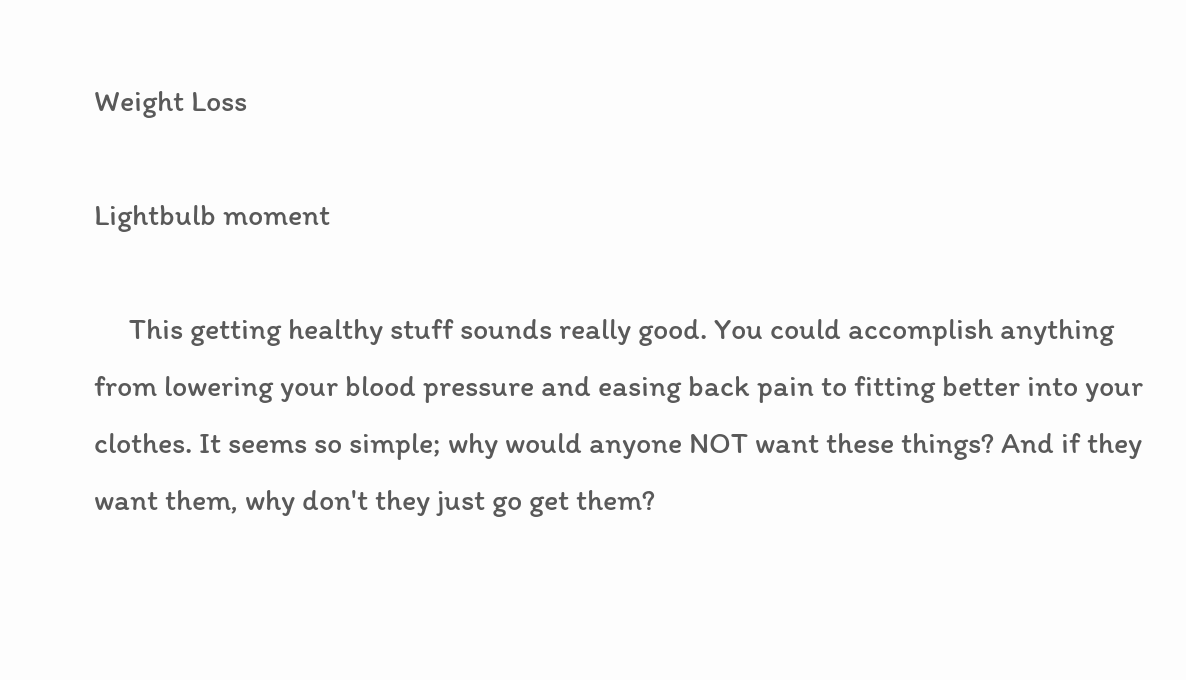Weight Loss

Lightbulb moment

     This getting healthy stuff sounds really good. You could accomplish anything from lowering your blood pressure and easing back pain to fitting better into your clothes. It seems so simple; why would anyone NOT want these things? And if they want them, why don't they just go get them?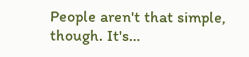People aren't that simple, though. It's…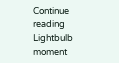Continue reading Lightbulb moment